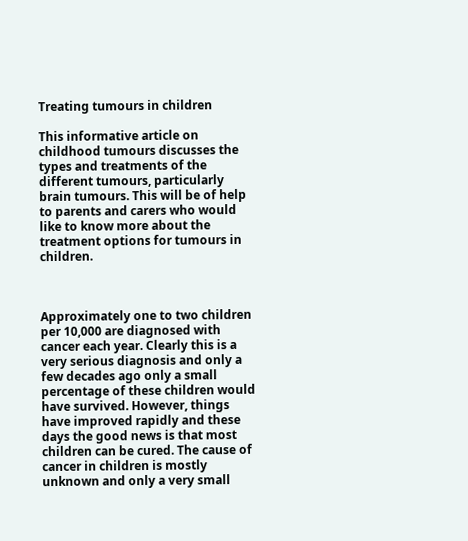Treating tumours in children

This informative article on childhood tumours discusses the types and treatments of the different tumours, particularly brain tumours. This will be of help to parents and carers who would like to know more about the treatment options for tumours in children.



Approximately one to two children per 10,000 are diagnosed with cancer each year. Clearly this is a very serious diagnosis and only a few decades ago only a small percentage of these children would have survived. However, things have improved rapidly and these days the good news is that most children can be cured. The cause of cancer in children is mostly unknown and only a very small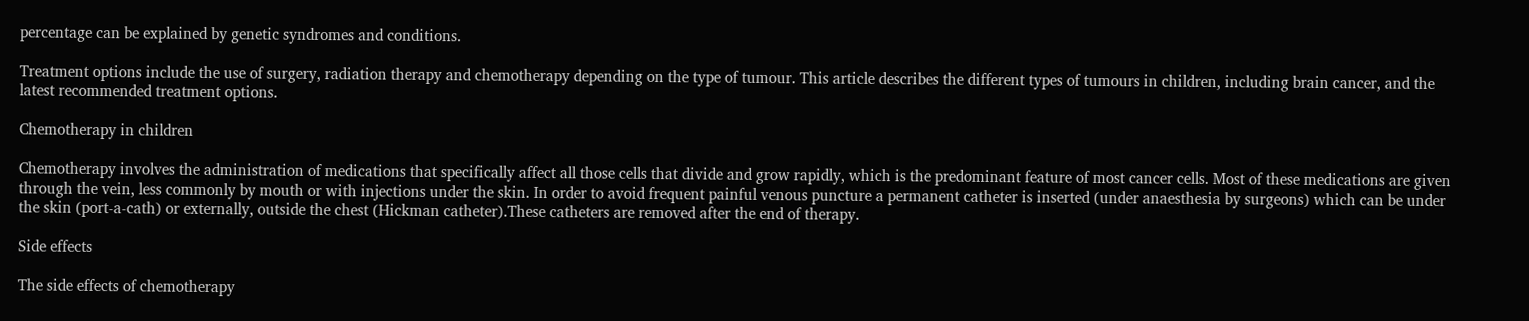percentage can be explained by genetic syndromes and conditions.

Treatment options include the use of surgery, radiation therapy and chemotherapy depending on the type of tumour. This article describes the different types of tumours in children, including brain cancer, and the latest recommended treatment options.

Chemotherapy in children

Chemotherapy involves the administration of medications that specifically affect all those cells that divide and grow rapidly, which is the predominant feature of most cancer cells. Most of these medications are given through the vein, less commonly by mouth or with injections under the skin. In order to avoid frequent painful venous puncture a permanent catheter is inserted (under anaesthesia by surgeons) which can be under the skin (port-a-cath) or externally, outside the chest (Hickman catheter).These catheters are removed after the end of therapy.

Side effects

The side effects of chemotherapy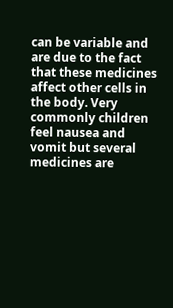can be variable and are due to the fact that these medicines affect other cells in the body. Very commonly children feel nausea and vomit but several medicines are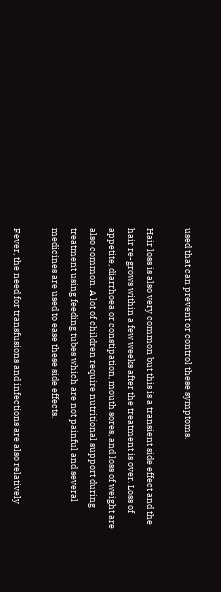used that can prevent or control these symptoms.

Hair loss is also very common but this is a transient side effect and the hair re-grows within a few weeks after the treatment is over. Loss of appetite, diarrhoea or constipation, mouth sores, and loss of weight are also common. A lot of children require nutritional support during treatment using feeding tubes which are not painful and several medicines are used to ease these side effects.

Fever, the need for transfusions and infections are also relatively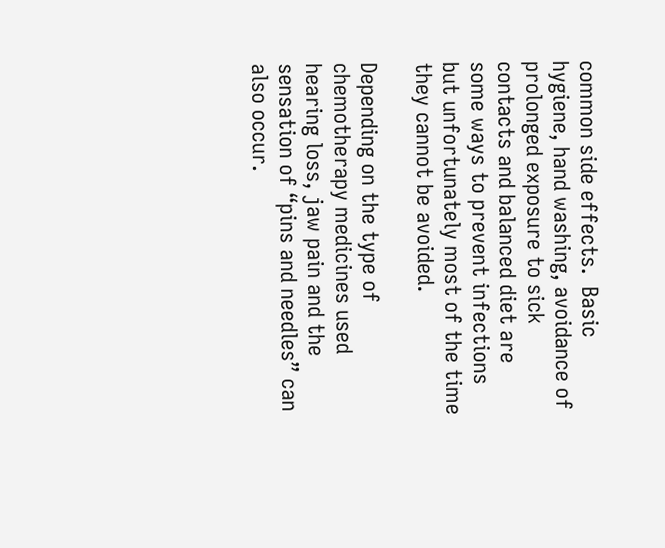common side effects.  Basic hygiene, hand washing, avoidance of prolonged exposure to sick contacts and balanced diet are some ways to prevent infections but unfortunately most of the time they cannot be avoided.

Depending on the type of chemotherapy medicines used hearing loss, jaw pain and the sensation of “pins and needles” can also occur.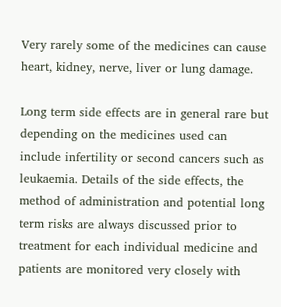Very rarely some of the medicines can cause heart, kidney, nerve, liver or lung damage.

Long term side effects are in general rare but depending on the medicines used can include infertility or second cancers such as leukaemia. Details of the side effects, the method of administration and potential long term risks are always discussed prior to treatment for each individual medicine and patients are monitored very closely with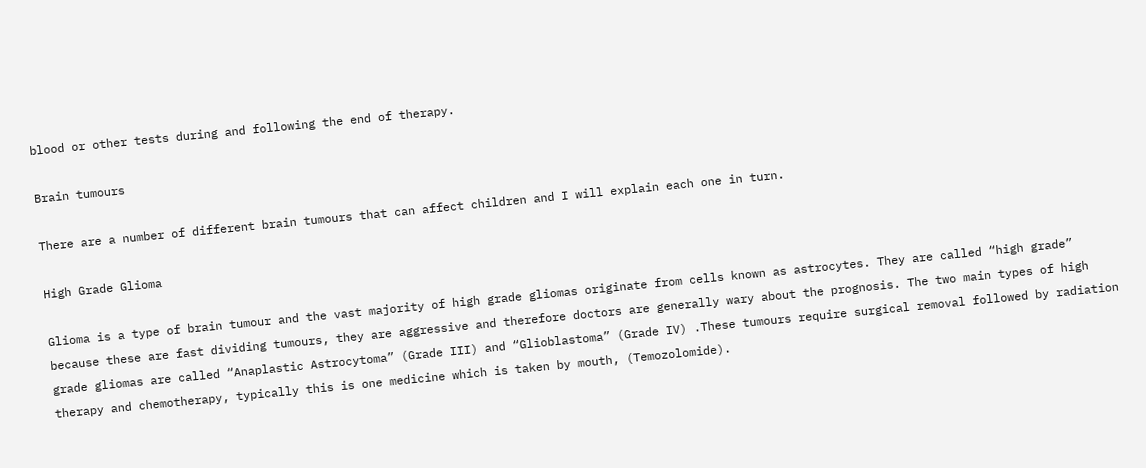blood or other tests during and following the end of therapy.

Brain tumours

There are a number of different brain tumours that can affect children and I will explain each one in turn.

High Grade Glioma

Glioma is a type of brain tumour and the vast majority of high grade gliomas originate from cells known as astrocytes. They are called “high grade” because these are fast dividing tumours, they are aggressive and therefore doctors are generally wary about the prognosis. The two main types of high grade gliomas are called “Anaplastic Astrocytoma” (Grade III) and “Glioblastoma” (Grade IV) .These tumours require surgical removal followed by radiation therapy and chemotherapy, typically this is one medicine which is taken by mouth, (Temozolomide).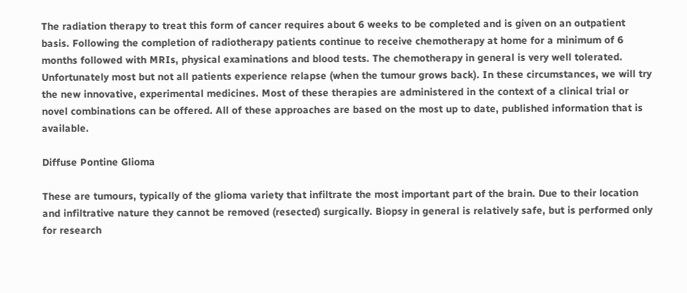The radiation therapy to treat this form of cancer requires about 6 weeks to be completed and is given on an outpatient basis. Following the completion of radiotherapy patients continue to receive chemotherapy at home for a minimum of 6 months followed with MRIs, physical examinations and blood tests. The chemotherapy in general is very well tolerated. Unfortunately most but not all patients experience relapse (when the tumour grows back). In these circumstances, we will try the new innovative, experimental medicines. Most of these therapies are administered in the context of a clinical trial or novel combinations can be offered. All of these approaches are based on the most up to date, published information that is available.

Diffuse Pontine Glioma

These are tumours, typically of the glioma variety that infiltrate the most important part of the brain. Due to their location and infiltrative nature they cannot be removed (resected) surgically. Biopsy in general is relatively safe, but is performed only for research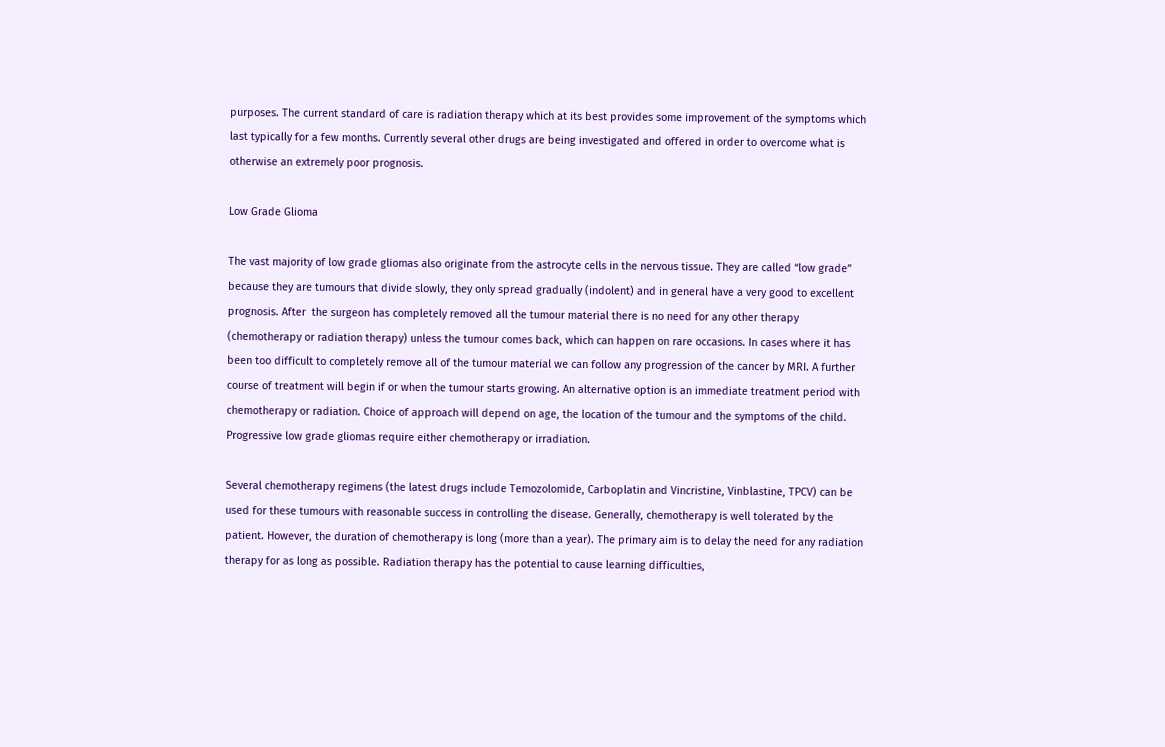purposes. The current standard of care is radiation therapy which at its best provides some improvement of the symptoms which last typically for a few months. Currently several other drugs are being investigated and offered in order to overcome what is otherwise an extremely poor prognosis.

Low Grade Glioma

The vast majority of low grade gliomas also originate from the astrocyte cells in the nervous tissue. They are called “low grade” because they are tumours that divide slowly, they only spread gradually (indolent) and in general have a very good to excellent prognosis. After  the surgeon has completely removed all the tumour material there is no need for any other therapy (chemotherapy or radiation therapy) unless the tumour comes back, which can happen on rare occasions. In cases where it has been too difficult to completely remove all of the tumour material we can follow any progression of the cancer by MRI. A further course of treatment will begin if or when the tumour starts growing. An alternative option is an immediate treatment period with chemotherapy or radiation. Choice of approach will depend on age, the location of the tumour and the symptoms of the child. Progressive low grade gliomas require either chemotherapy or irradiation.

Several chemotherapy regimens (the latest drugs include Temozolomide, Carboplatin and Vincristine, Vinblastine, TPCV) can be used for these tumours with reasonable success in controlling the disease. Generally, chemotherapy is well tolerated by the patient. However, the duration of chemotherapy is long (more than a year). The primary aim is to delay the need for any radiation therapy for as long as possible. Radiation therapy has the potential to cause learning difficulties,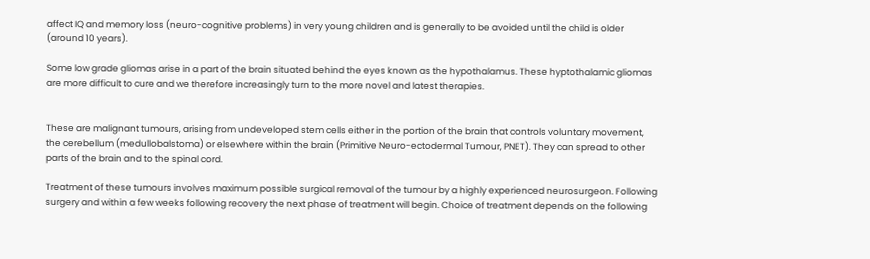affect IQ and memory loss (neuro-cognitive problems) in very young children and is generally to be avoided until the child is older (around 10 years).

Some low grade gliomas arise in a part of the brain situated behind the eyes known as the hypothalamus. These hyptothalamic gliomas are more difficult to cure and we therefore increasingly turn to the more novel and latest therapies.


These are malignant tumours, arising from undeveloped stem cells either in the portion of the brain that controls voluntary movement, the cerebellum (medullobalstoma) or elsewhere within the brain (Primitive Neuro-ectodermal Tumour, PNET). They can spread to other parts of the brain and to the spinal cord.

Treatment of these tumours involves maximum possible surgical removal of the tumour by a highly experienced neurosurgeon. Following surgery and within a few weeks following recovery the next phase of treatment will begin. Choice of treatment depends on the following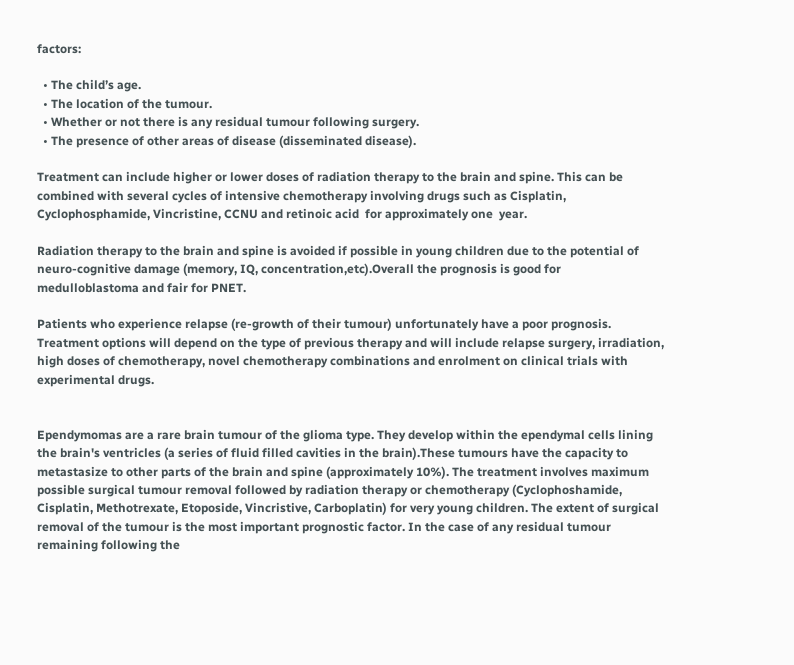factors:

  • The child’s age.
  • The location of the tumour.
  • Whether or not there is any residual tumour following surgery.
  • The presence of other areas of disease (disseminated disease).

Treatment can include higher or lower doses of radiation therapy to the brain and spine. This can be combined with several cycles of intensive chemotherapy involving drugs such as Cisplatin, Cyclophosphamide, Vincristine, CCNU and retinoic acid  for approximately one  year.

Radiation therapy to the brain and spine is avoided if possible in young children due to the potential of neuro-cognitive damage (memory, IQ, concentration,etc).Overall the prognosis is good for medulloblastoma and fair for PNET.

Patients who experience relapse (re-growth of their tumour) unfortunately have a poor prognosis. Treatment options will depend on the type of previous therapy and will include relapse surgery, irradiation, high doses of chemotherapy, novel chemotherapy combinations and enrolment on clinical trials with experimental drugs.


Ependymomas are a rare brain tumour of the glioma type. They develop within the ependymal cells lining the brain's ventricles (a series of fluid filled cavities in the brain).These tumours have the capacity to metastasize to other parts of the brain and spine (approximately 10%). The treatment involves maximum possible surgical tumour removal followed by radiation therapy or chemotherapy (Cyclophoshamide, Cisplatin, Methotrexate, Etoposide, Vincristive, Carboplatin) for very young children. The extent of surgical removal of the tumour is the most important prognostic factor. In the case of any residual tumour remaining following the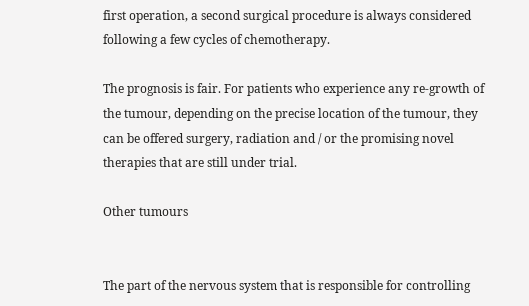first operation, a second surgical procedure is always considered following a few cycles of chemotherapy.

The prognosis is fair. For patients who experience any re-growth of the tumour, depending on the precise location of the tumour, they can be offered surgery, radiation and / or the promising novel therapies that are still under trial.

Other tumours


The part of the nervous system that is responsible for controlling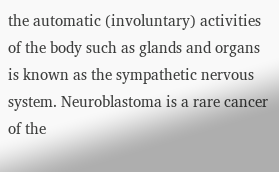the automatic (involuntary) activities of the body such as glands and organs is known as the sympathetic nervous system. Neuroblastoma is a rare cancer of the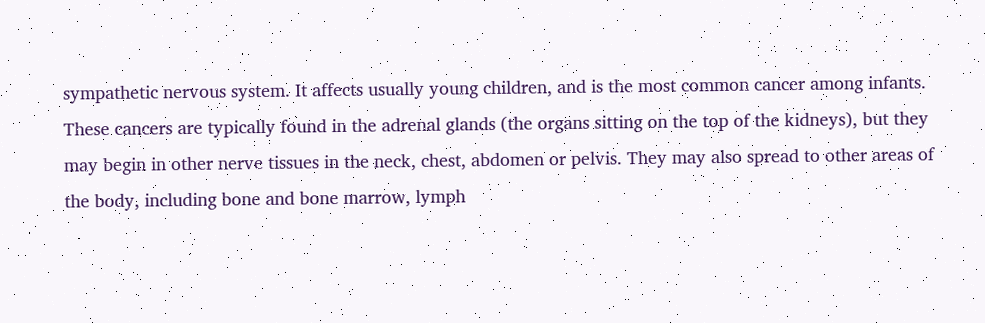sympathetic nervous system. It affects usually young children, and is the most common cancer among infants. These cancers are typically found in the adrenal glands (the organs sitting on the top of the kidneys), but they may begin in other nerve tissues in the neck, chest, abdomen or pelvis. They may also spread to other areas of the body, including bone and bone marrow, lymph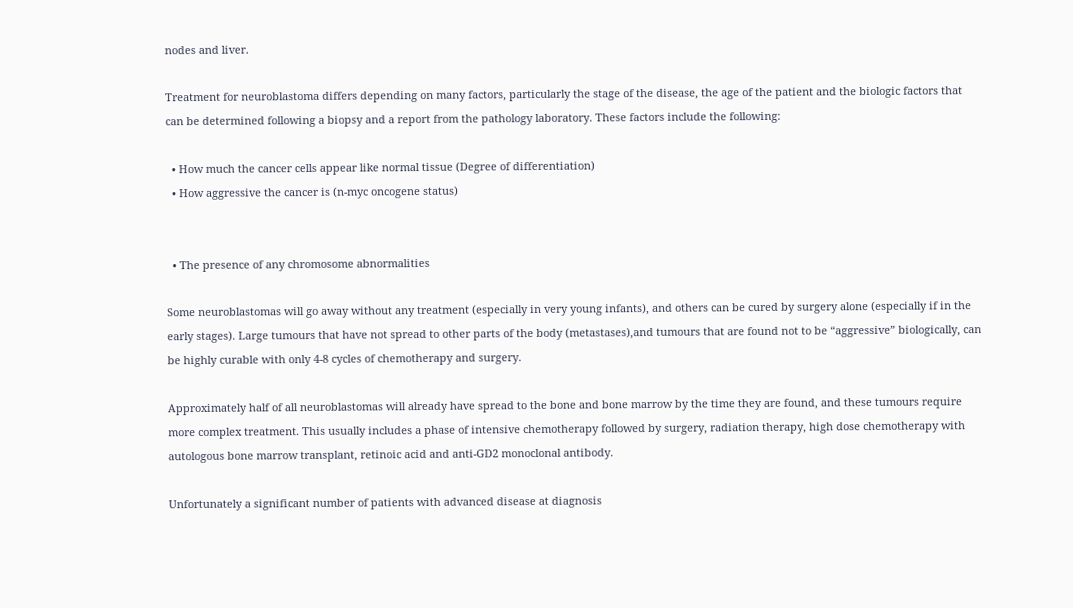nodes and liver.

Treatment for neuroblastoma differs depending on many factors, particularly the stage of the disease, the age of the patient and the biologic factors that can be determined following a biopsy and a report from the pathology laboratory. These factors include the following:

  • How much the cancer cells appear like normal tissue (Degree of differentiation)
  • How aggressive the cancer is (n-myc oncogene status)


  • The presence of any chromosome abnormalities

Some neuroblastomas will go away without any treatment (especially in very young infants), and others can be cured by surgery alone (especially if in the early stages). Large tumours that have not spread to other parts of the body (metastases),and tumours that are found not to be “aggressive” biologically, can be highly curable with only 4-8 cycles of chemotherapy and surgery.

Approximately half of all neuroblastomas will already have spread to the bone and bone marrow by the time they are found, and these tumours require more complex treatment. This usually includes a phase of intensive chemotherapy followed by surgery, radiation therapy, high dose chemotherapy with autologous bone marrow transplant, retinoic acid and anti-GD2 monoclonal antibody.

Unfortunately a significant number of patients with advanced disease at diagnosis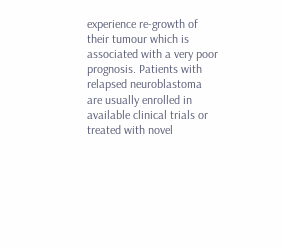experience re-growth of their tumour which is associated with a very poor prognosis. Patients with relapsed neuroblastoma are usually enrolled in available clinical trials or treated with novel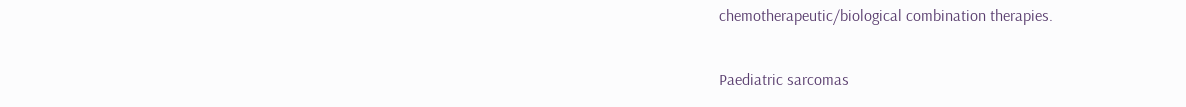chemotherapeutic/biological combination therapies.

Paediatric sarcomas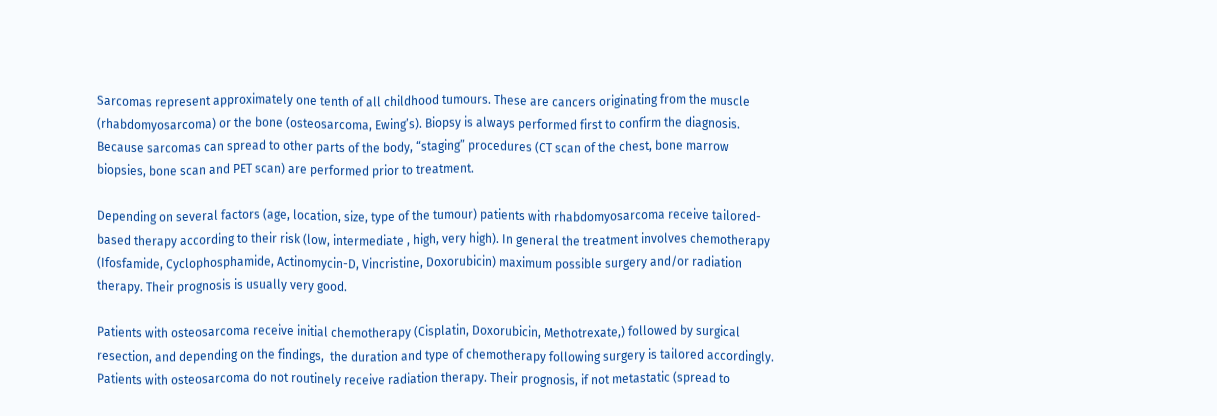Sarcomas represent approximately one tenth of all childhood tumours. These are cancers originating from the muscle (rhabdomyosarcoma) or the bone (osteosarcoma, Ewing’s). Biopsy is always performed first to confirm the diagnosis. Because sarcomas can spread to other parts of the body, “staging” procedures (CT scan of the chest, bone marrow biopsies, bone scan and PET scan) are performed prior to treatment.

Depending on several factors (age, location, size, type of the tumour) patients with rhabdomyosarcoma receive tailored-based therapy according to their risk (low, intermediate , high, very high). In general the treatment involves chemotherapy (Ifosfamide, Cyclophosphamide, Actinomycin-D, Vincristine, Doxorubicin) maximum possible surgery and/or radiation therapy. Their prognosis is usually very good.

Patients with osteosarcoma receive initial chemotherapy (Cisplatin, Doxorubicin, Methotrexate,) followed by surgical resection, and depending on the findings,  the duration and type of chemotherapy following surgery is tailored accordingly. Patients with osteosarcoma do not routinely receive radiation therapy. Their prognosis, if not metastatic (spread to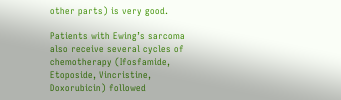other parts) is very good.

Patients with Ewing’s sarcoma also receive several cycles of chemotherapy (Ifosfamide, Etoposide, Vincristine, Doxorubicin) followed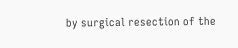by surgical resection of the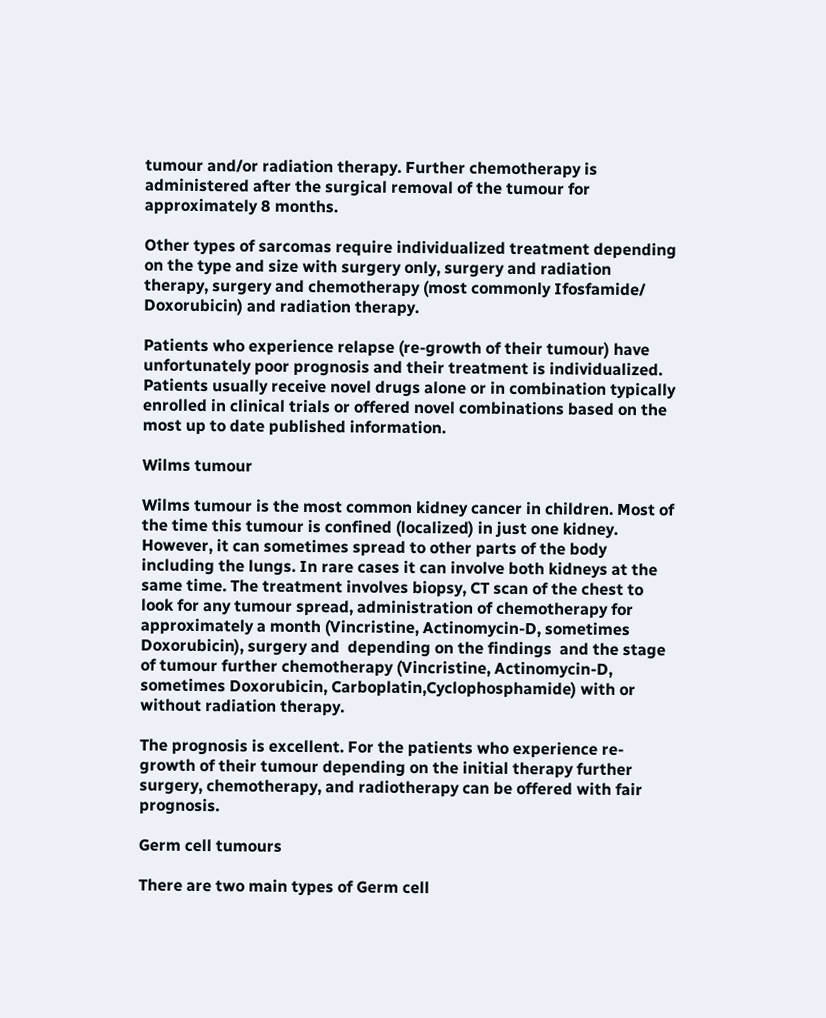tumour and/or radiation therapy. Further chemotherapy is administered after the surgical removal of the tumour for approximately 8 months.

Other types of sarcomas require individualized treatment depending on the type and size with surgery only, surgery and radiation therapy, surgery and chemotherapy (most commonly Ifosfamide/ Doxorubicin) and radiation therapy.

Patients who experience relapse (re-growth of their tumour) have unfortunately poor prognosis and their treatment is individualized. Patients usually receive novel drugs alone or in combination typically enrolled in clinical trials or offered novel combinations based on the most up to date published information.

Wilms tumour

Wilms tumour is the most common kidney cancer in children. Most of the time this tumour is confined (localized) in just one kidney. However, it can sometimes spread to other parts of the body including the lungs. In rare cases it can involve both kidneys at the same time. The treatment involves biopsy, CT scan of the chest to look for any tumour spread, administration of chemotherapy for approximately a month (Vincristine, Actinomycin-D, sometimes Doxorubicin), surgery and  depending on the findings  and the stage of tumour further chemotherapy (Vincristine, Actinomycin-D, sometimes Doxorubicin, Carboplatin,Cyclophosphamide) with or without radiation therapy.

The prognosis is excellent. For the patients who experience re-growth of their tumour depending on the initial therapy further surgery, chemotherapy, and radiotherapy can be offered with fair prognosis.

Germ cell tumours

There are two main types of Germ cell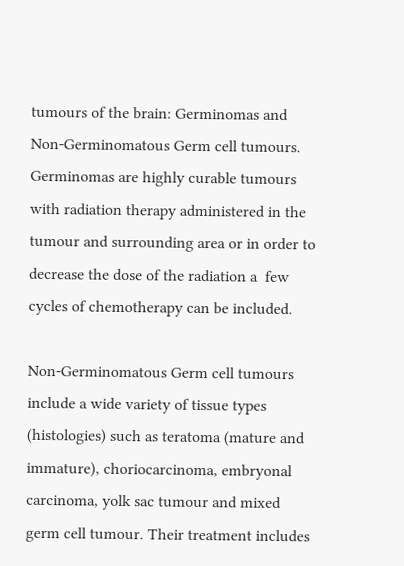tumours of the brain: Germinomas and Non-Germinomatous Germ cell tumours. Germinomas are highly curable tumours with radiation therapy administered in the tumour and surrounding area or in order to decrease the dose of the radiation a  few cycles of chemotherapy can be included.

Non-Germinomatous Germ cell tumours include a wide variety of tissue types (histologies) such as teratoma (mature and immature), choriocarcinoma, embryonal carcinoma, yolk sac tumour and mixed germ cell tumour. Their treatment includes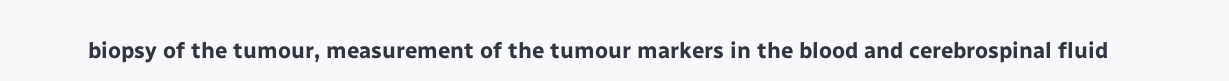biopsy of the tumour, measurement of the tumour markers in the blood and cerebrospinal fluid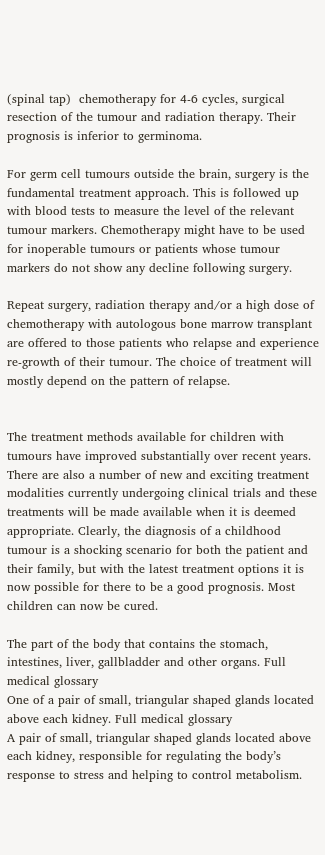(spinal tap)  chemotherapy for 4-6 cycles, surgical resection of the tumour and radiation therapy. Their prognosis is inferior to germinoma.

For germ cell tumours outside the brain, surgery is the fundamental treatment approach. This is followed up with blood tests to measure the level of the relevant tumour markers. Chemotherapy might have to be used for inoperable tumours or patients whose tumour markers do not show any decline following surgery.

Repeat surgery, radiation therapy and/or a high dose of chemotherapy with autologous bone marrow transplant are offered to those patients who relapse and experience re-growth of their tumour. The choice of treatment will mostly depend on the pattern of relapse.


The treatment methods available for children with tumours have improved substantially over recent years. There are also a number of new and exciting treatment modalities currently undergoing clinical trials and these treatments will be made available when it is deemed appropriate. Clearly, the diagnosis of a childhood tumour is a shocking scenario for both the patient and their family, but with the latest treatment options it is now possible for there to be a good prognosis. Most children can now be cured.

The part of the body that contains the stomach, intestines, liver, gallbladder and other organs. Full medical glossary
One of a pair of small, triangular shaped glands located above each kidney. Full medical glossary
A pair of small, triangular shaped glands located above each kidney, responsible for regulating the body’s response to stress and helping to control metabolism.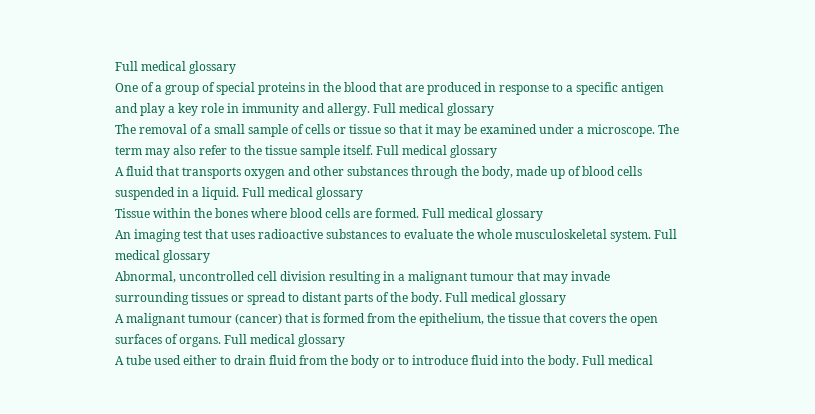Full medical glossary
One of a group of special proteins in the blood that are produced in response to a specific antigen and play a key role in immunity and allergy. Full medical glossary
The removal of a small sample of cells or tissue so that it may be examined under a microscope. The term may also refer to the tissue sample itself. Full medical glossary
A fluid that transports oxygen and other substances through the body, made up of blood cells suspended in a liquid. Full medical glossary
Tissue within the bones where blood cells are formed. Full medical glossary
An imaging test that uses radioactive substances to evaluate the whole musculoskeletal system. Full medical glossary
Abnormal, uncontrolled cell division resulting in a malignant tumour that may invade surrounding tissues or spread to distant parts of the body. Full medical glossary
A malignant tumour (cancer) that is formed from the epithelium, the tissue that covers the open surfaces of organs. Full medical glossary
A tube used either to drain fluid from the body or to introduce fluid into the body. Full medical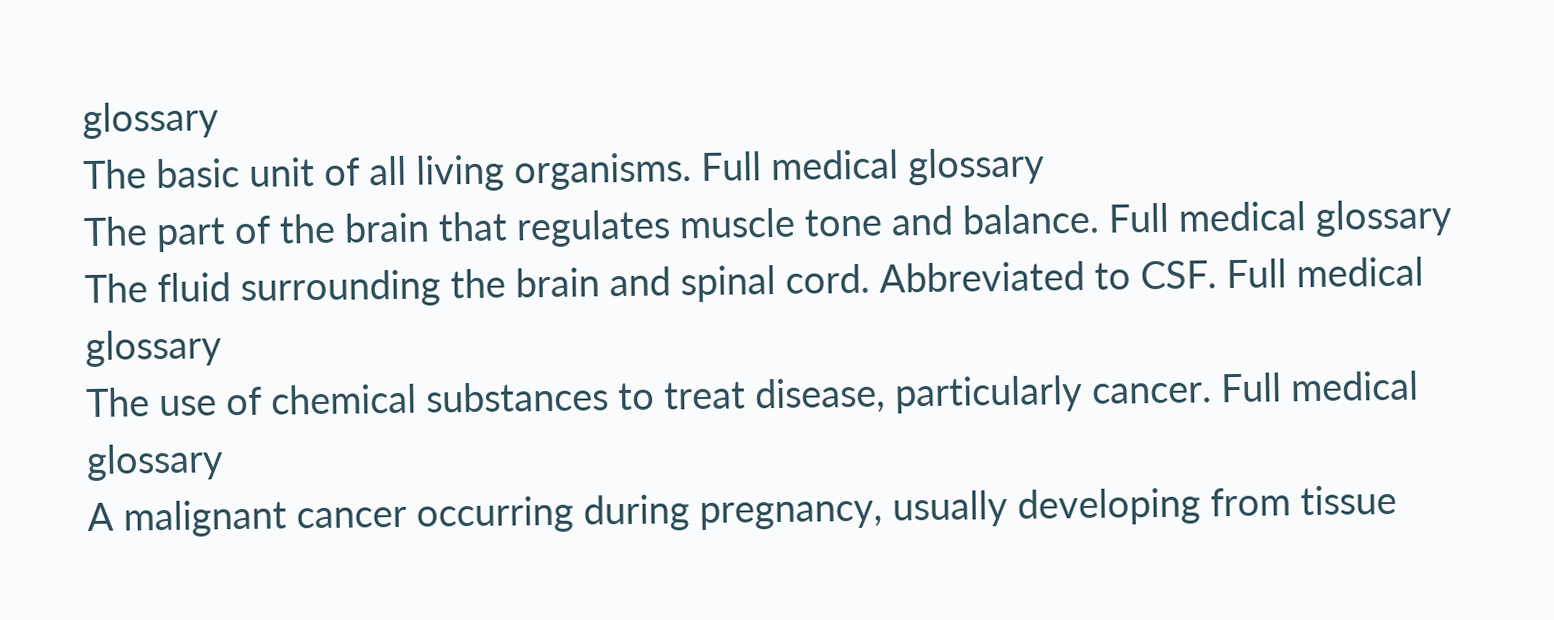glossary
The basic unit of all living organisms. Full medical glossary
The part of the brain that regulates muscle tone and balance. Full medical glossary
The fluid surrounding the brain and spinal cord. Abbreviated to CSF. Full medical glossary
The use of chemical substances to treat disease, particularly cancer. Full medical glossary
A malignant cancer occurring during pregnancy, usually developing from tissue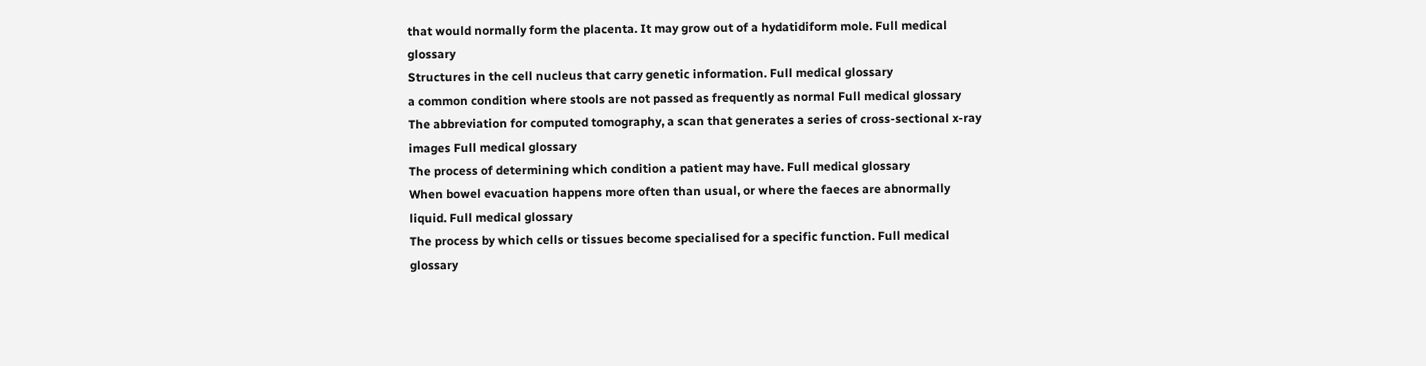that would normally form the placenta. It may grow out of a hydatidiform mole. Full medical glossary
Structures in the cell nucleus that carry genetic information. Full medical glossary
a common condition where stools are not passed as frequently as normal Full medical glossary
The abbreviation for computed tomography, a scan that generates a series of cross-sectional x-ray images Full medical glossary
The process of determining which condition a patient may have. Full medical glossary
When bowel evacuation happens more often than usual, or where the faeces are abnormally liquid. Full medical glossary
The process by which cells or tissues become specialised for a specific function. Full medical glossary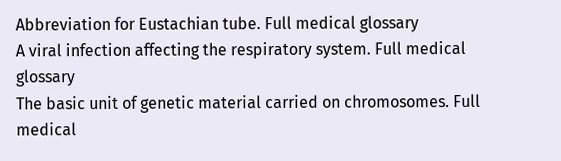Abbreviation for Eustachian tube. Full medical glossary
A viral infection affecting the respiratory system. Full medical glossary
The basic unit of genetic material carried on chromosomes. Full medical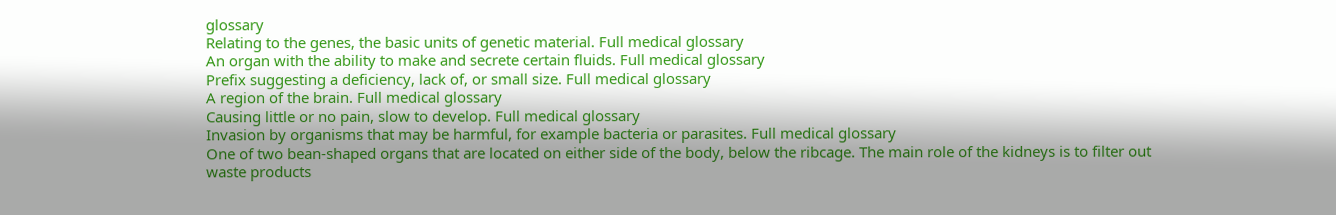glossary
Relating to the genes, the basic units of genetic material. Full medical glossary
An organ with the ability to make and secrete certain fluids. Full medical glossary
Prefix suggesting a deficiency, lack of, or small size. Full medical glossary
A region of the brain. Full medical glossary
Causing little or no pain, slow to develop. Full medical glossary
Invasion by organisms that may be harmful, for example bacteria or parasites. Full medical glossary
One of two bean-shaped organs that are located on either side of the body, below the ribcage. The main role of the kidneys is to filter out waste products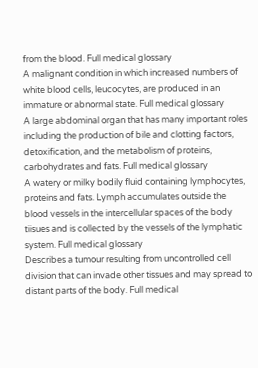from the blood. Full medical glossary
A malignant condition in which increased numbers of white blood cells, leucocytes, are produced in an immature or abnormal state. Full medical glossary
A large abdominal organ that has many important roles including the production of bile and clotting factors, detoxification, and the metabolism of proteins, carbohydrates and fats. Full medical glossary
A watery or milky bodily fluid containing lymphocytes, proteins and fats. Lymph accumulates outside the blood vessels in the intercellular spaces of the body tiisues and is collected by the vessels of the lymphatic system. Full medical glossary
Describes a tumour resulting from uncontrolled cell division that can invade other tissues and may spread to distant parts of the body. Full medical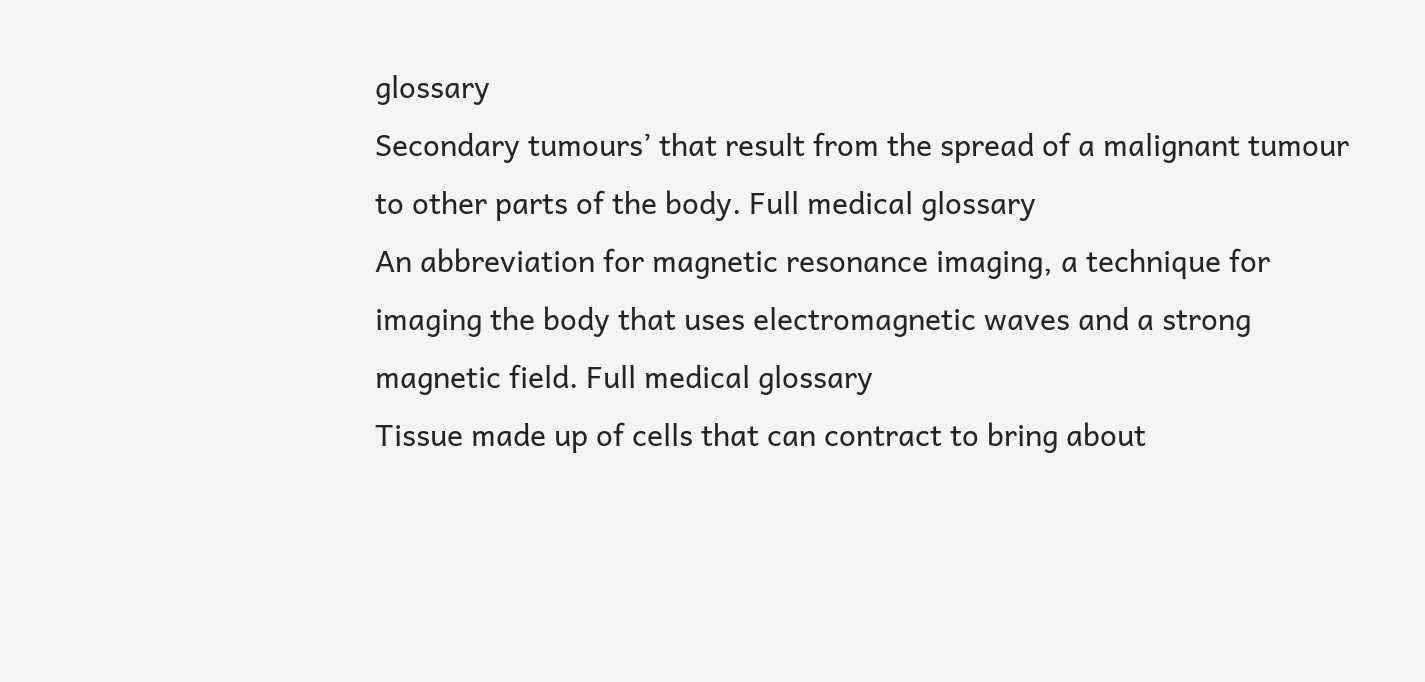glossary
Secondary tumours’ that result from the spread of a malignant tumour to other parts of the body. Full medical glossary
An abbreviation for magnetic resonance imaging, a technique for imaging the body that uses electromagnetic waves and a strong magnetic field. Full medical glossary
Tissue made up of cells that can contract to bring about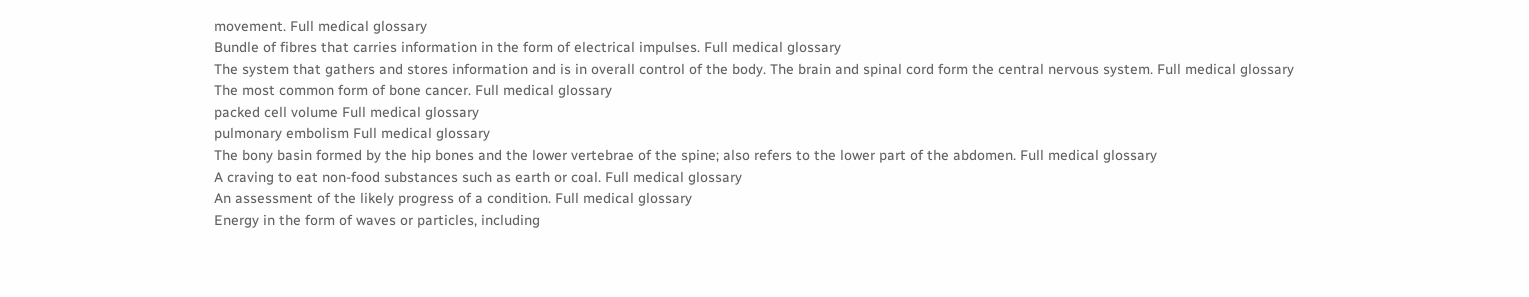movement. Full medical glossary
Bundle of fibres that carries information in the form of electrical impulses. Full medical glossary
The system that gathers and stores information and is in overall control of the body. The brain and spinal cord form the central nervous system. Full medical glossary
The most common form of bone cancer. Full medical glossary
packed cell volume Full medical glossary
pulmonary embolism Full medical glossary
The bony basin formed by the hip bones and the lower vertebrae of the spine; also refers to the lower part of the abdomen. Full medical glossary
A craving to eat non-food substances such as earth or coal. Full medical glossary
An assessment of the likely progress of a condition. Full medical glossary
Energy in the form of waves or particles, including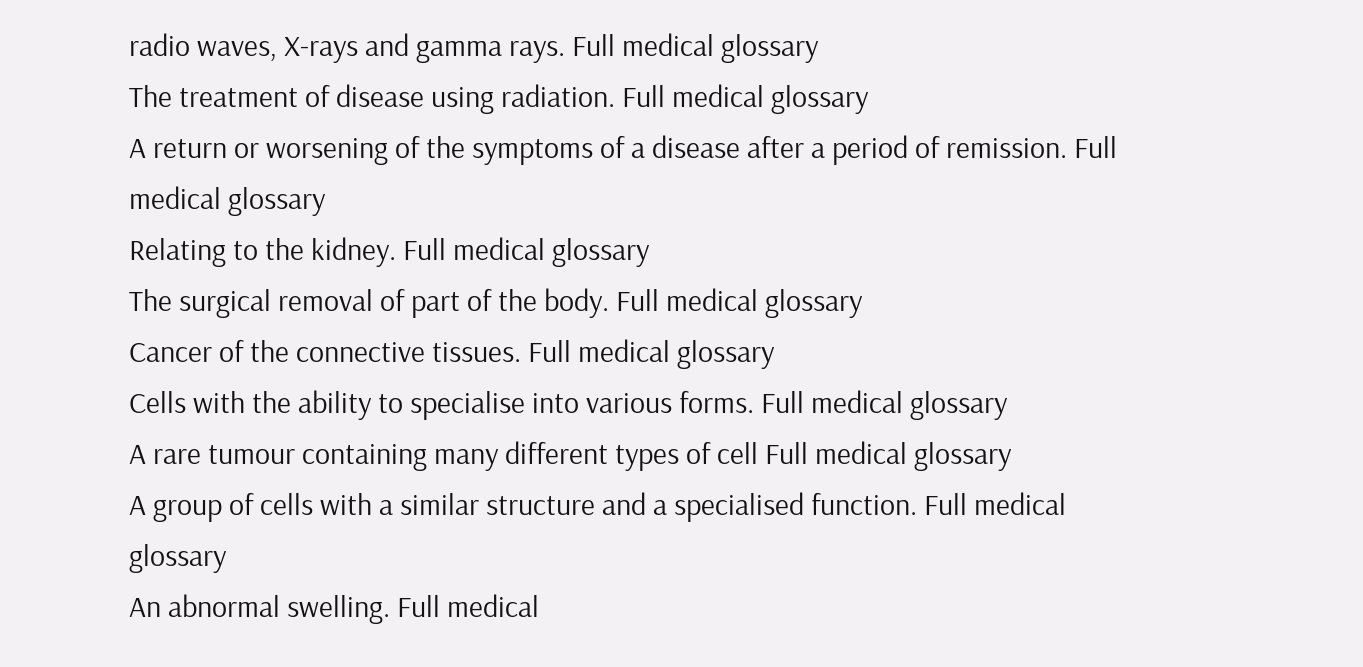radio waves, X-rays and gamma rays. Full medical glossary
The treatment of disease using radiation. Full medical glossary
A return or worsening of the symptoms of a disease after a period of remission. Full medical glossary
Relating to the kidney. Full medical glossary
The surgical removal of part of the body. Full medical glossary
Cancer of the connective tissues. Full medical glossary
Cells with the ability to specialise into various forms. Full medical glossary
A rare tumour containing many different types of cell Full medical glossary
A group of cells with a similar structure and a specialised function. Full medical glossary
An abnormal swelling. Full medical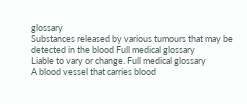glossary
Substances released by various tumours that may be detected in the blood Full medical glossary
Liable to vary or change. Full medical glossary
A blood vessel that carries blood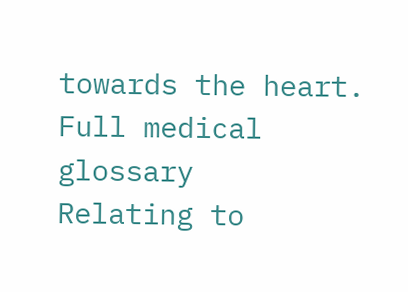towards the heart. Full medical glossary
Relating to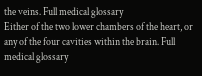the veins. Full medical glossary
Either of the two lower chambers of the heart, or any of the four cavities within the brain. Full medical glossary